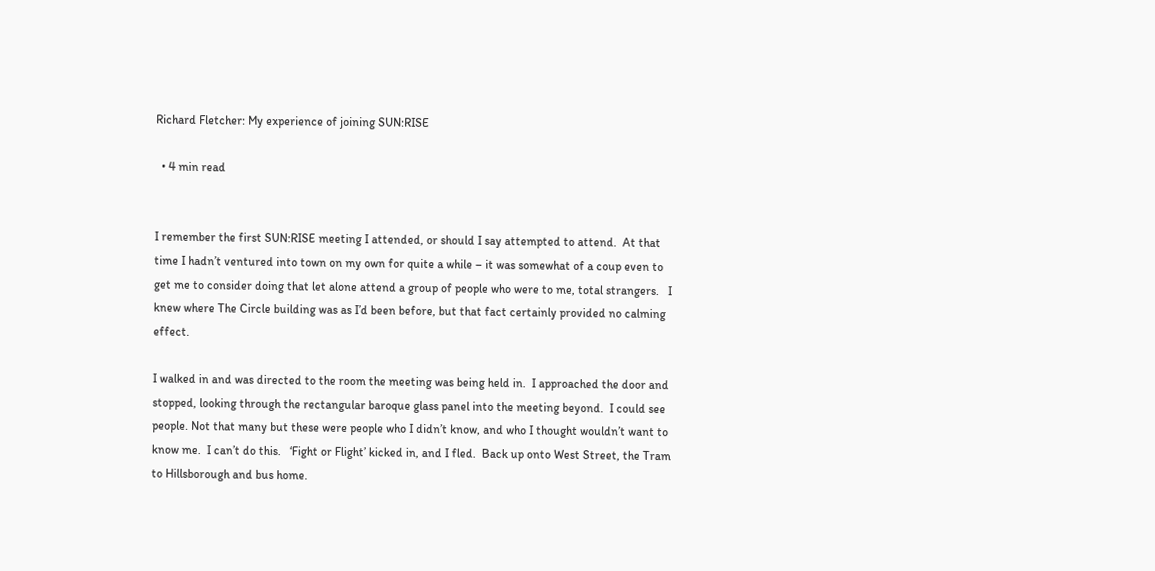Richard Fletcher: My experience of joining SUN:RISE

  • 4 min read


I remember the first SUN:RISE meeting I attended, or should I say attempted to attend.  At that time I hadn’t ventured into town on my own for quite a while – it was somewhat of a coup even to get me to consider doing that let alone attend a group of people who were to me, total strangers.   I knew where The Circle building was as I’d been before, but that fact certainly provided no calming effect.

I walked in and was directed to the room the meeting was being held in.  I approached the door and stopped, looking through the rectangular baroque glass panel into the meeting beyond.  I could see people. Not that many but these were people who I didn’t know, and who I thought wouldn’t want to know me.  I can’t do this.   ‘Fight or Flight’ kicked in, and I fled.  Back up onto West Street, the Tram to Hillsborough and bus home.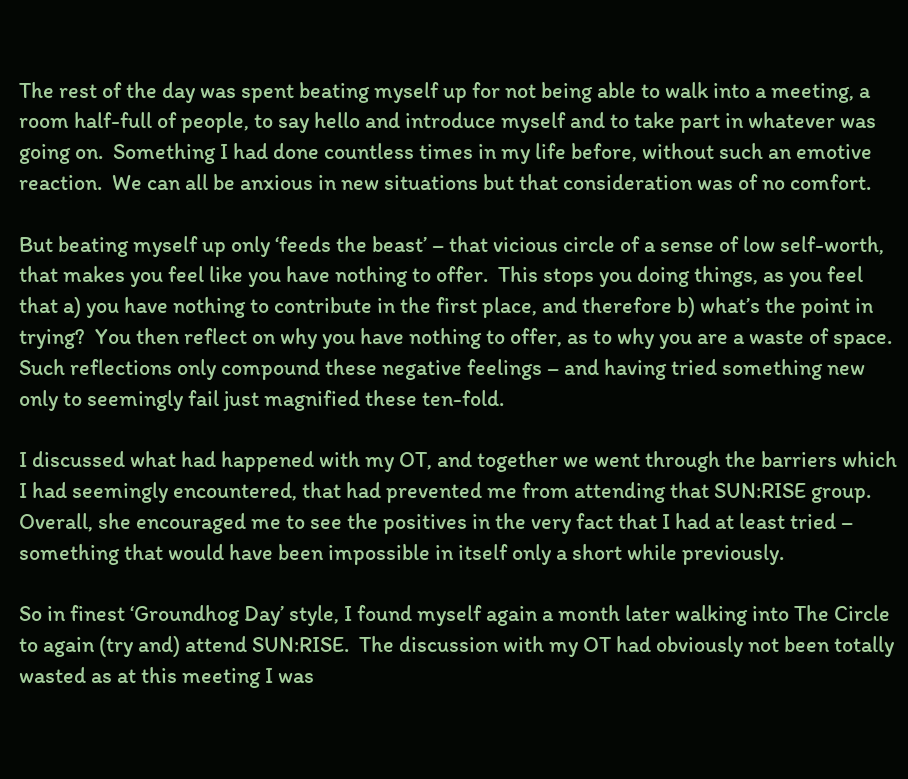The rest of the day was spent beating myself up for not being able to walk into a meeting, a room half-full of people, to say hello and introduce myself and to take part in whatever was going on.  Something I had done countless times in my life before, without such an emotive reaction.  We can all be anxious in new situations but that consideration was of no comfort.

But beating myself up only ‘feeds the beast’ – that vicious circle of a sense of low self-worth, that makes you feel like you have nothing to offer.  This stops you doing things, as you feel that a) you have nothing to contribute in the first place, and therefore b) what’s the point in trying?  You then reflect on why you have nothing to offer, as to why you are a waste of space.  Such reflections only compound these negative feelings – and having tried something new only to seemingly fail just magnified these ten-fold.

I discussed what had happened with my OT, and together we went through the barriers which I had seemingly encountered, that had prevented me from attending that SUN:RISE group.  Overall, she encouraged me to see the positives in the very fact that I had at least tried – something that would have been impossible in itself only a short while previously.

So in finest ‘Groundhog Day’ style, I found myself again a month later walking into The Circle to again (try and) attend SUN:RISE.  The discussion with my OT had obviously not been totally wasted as at this meeting I was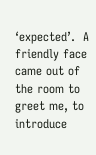‘expected’.  A friendly face came out of the room to greet me, to introduce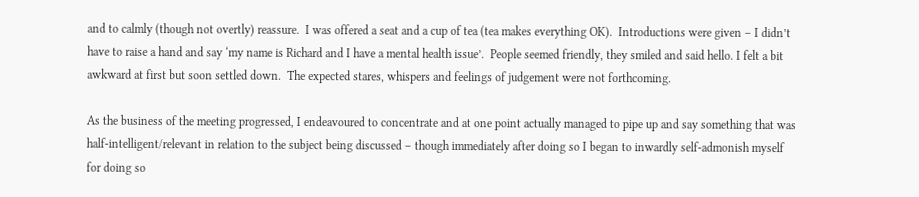and to calmly (though not overtly) reassure.  I was offered a seat and a cup of tea (tea makes everything OK).  Introductions were given – I didn’t have to raise a hand and say ‘my name is Richard and I have a mental health issue’.  People seemed friendly, they smiled and said hello. I felt a bit awkward at first but soon settled down.  The expected stares, whispers and feelings of judgement were not forthcoming.

As the business of the meeting progressed, I endeavoured to concentrate and at one point actually managed to pipe up and say something that was half-intelligent/relevant in relation to the subject being discussed – though immediately after doing so I began to inwardly self-admonish myself for doing so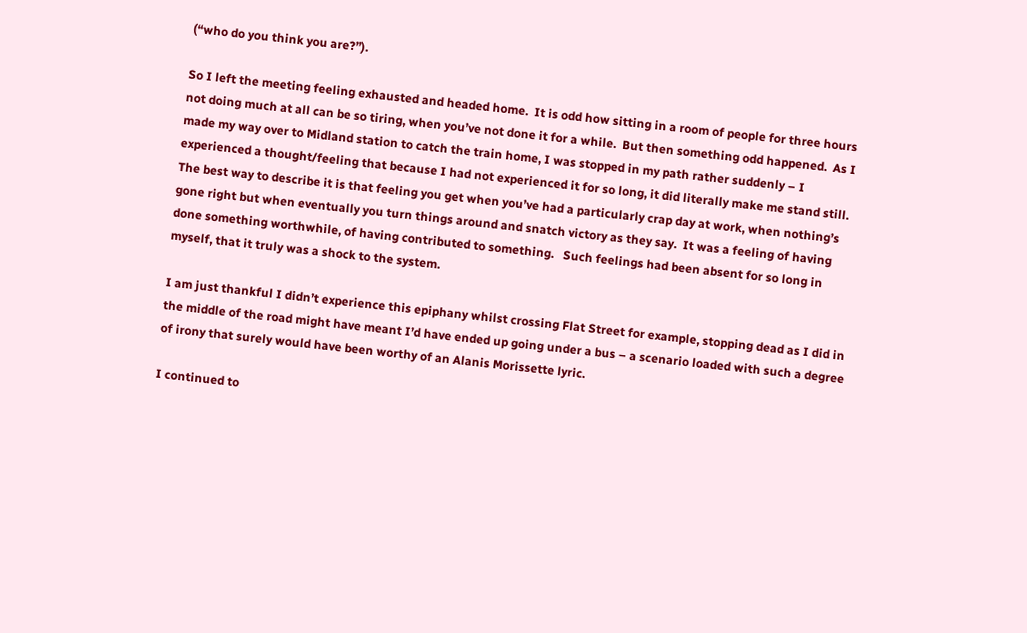(“who do you think you are?”).

So I left the meeting feeling exhausted and headed home.  It is odd how sitting in a room of people for three hours not doing much at all can be so tiring, when you’ve not done it for a while.  But then something odd happened.  As I made my way over to Midland station to catch the train home, I was stopped in my path rather suddenly – I experienced a thought/feeling that because I had not experienced it for so long, it did literally make me stand still.  The best way to describe it is that feeling you get when you’ve had a particularly crap day at work, when nothing’s gone right but when eventually you turn things around and snatch victory as they say.  It was a feeling of having done something worthwhile, of having contributed to something.   Such feelings had been absent for so long in myself, that it truly was a shock to the system.

I am just thankful I didn’t experience this epiphany whilst crossing Flat Street for example, stopping dead as I did in the middle of the road might have meant I’d have ended up going under a bus – a scenario loaded with such a degree of irony that surely would have been worthy of an Alanis Morissette lyric.

I continued to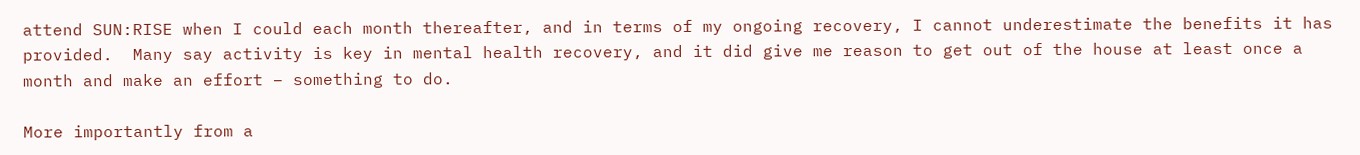attend SUN:RISE when I could each month thereafter, and in terms of my ongoing recovery, I cannot underestimate the benefits it has provided.  Many say activity is key in mental health recovery, and it did give me reason to get out of the house at least once a month and make an effort – something to do.

More importantly from a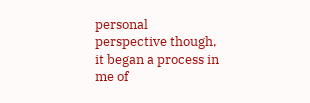personal perspective though, it began a process in me of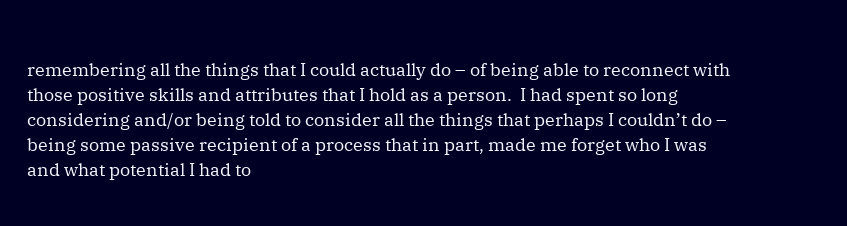remembering all the things that I could actually do – of being able to reconnect with those positive skills and attributes that I hold as a person.  I had spent so long considering and/or being told to consider all the things that perhaps I couldn’t do – being some passive recipient of a process that in part, made me forget who I was and what potential I had to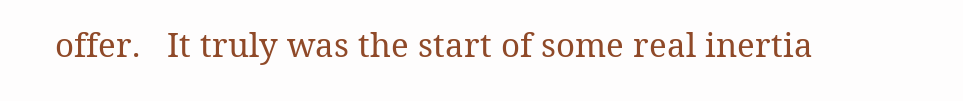offer.   It truly was the start of some real inertia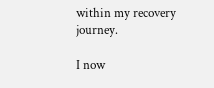within my recovery journey.

I now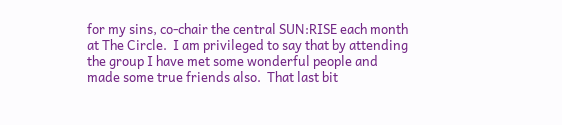for my sins, co-chair the central SUN:RISE each month at The Circle.  I am privileged to say that by attending the group I have met some wonderful people and made some true friends also.  That last bit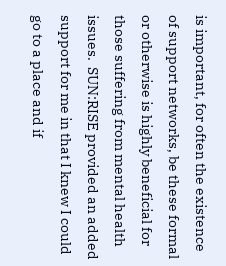is important, for often the existence of support networks, be these formal or otherwise is highly beneficial for those suffering from mental health issues.  SUN:RISE provided an added support for me in that I knew I could go to a place and if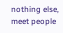nothing else, meet people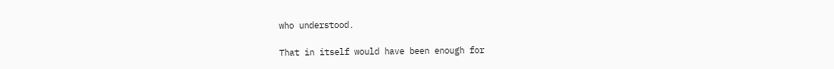who understood.

That in itself would have been enough for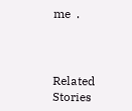me  .



Related Stories